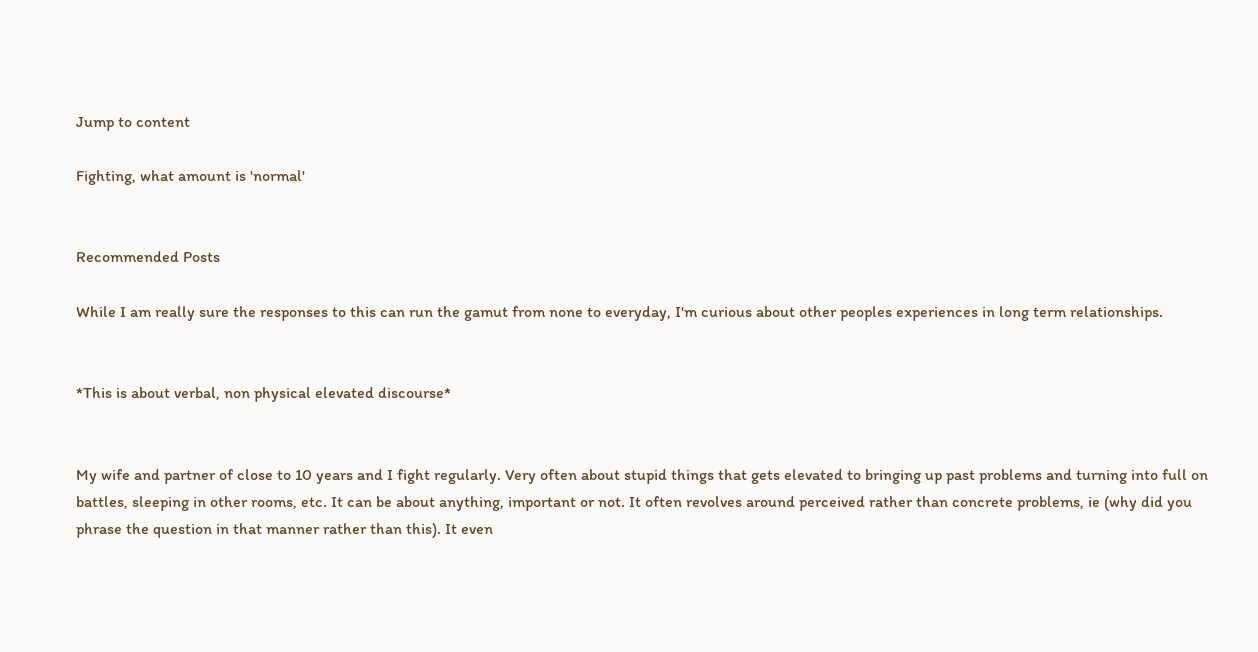Jump to content

Fighting, what amount is 'normal'


Recommended Posts

While I am really sure the responses to this can run the gamut from none to everyday, I'm curious about other peoples experiences in long term relationships.


*This is about verbal, non physical elevated discourse*


My wife and partner of close to 10 years and I fight regularly. Very often about stupid things that gets elevated to bringing up past problems and turning into full on battles, sleeping in other rooms, etc. It can be about anything, important or not. It often revolves around perceived rather than concrete problems, ie (why did you phrase the question in that manner rather than this). It even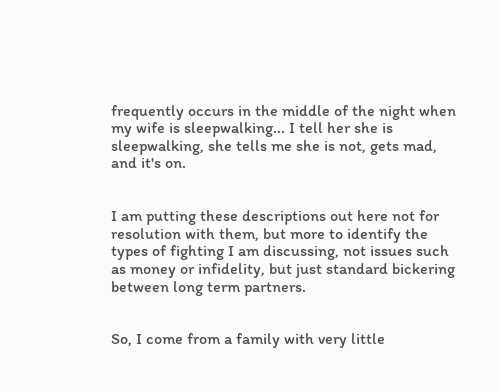frequently occurs in the middle of the night when my wife is sleepwalking... I tell her she is sleepwalking, she tells me she is not, gets mad, and it's on.


I am putting these descriptions out here not for resolution with them, but more to identify the types of fighting I am discussing, not issues such as money or infidelity, but just standard bickering between long term partners.


So, I come from a family with very little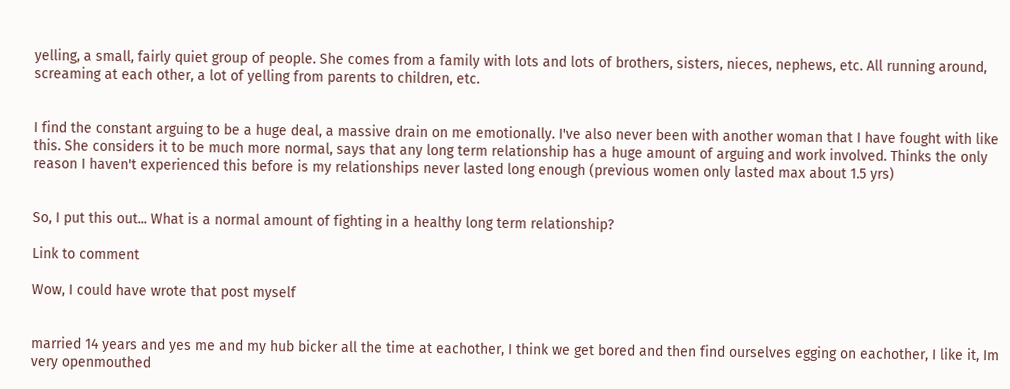yelling, a small, fairly quiet group of people. She comes from a family with lots and lots of brothers, sisters, nieces, nephews, etc. All running around, screaming at each other, a lot of yelling from parents to children, etc.


I find the constant arguing to be a huge deal, a massive drain on me emotionally. I've also never been with another woman that I have fought with like this. She considers it to be much more normal, says that any long term relationship has a huge amount of arguing and work involved. Thinks the only reason I haven't experienced this before is my relationships never lasted long enough (previous women only lasted max about 1.5 yrs)


So, I put this out... What is a normal amount of fighting in a healthy long term relationship?

Link to comment

Wow, I could have wrote that post myself


married 14 years and yes me and my hub bicker all the time at eachother, I think we get bored and then find ourselves egging on eachother, I like it, Im very openmouthed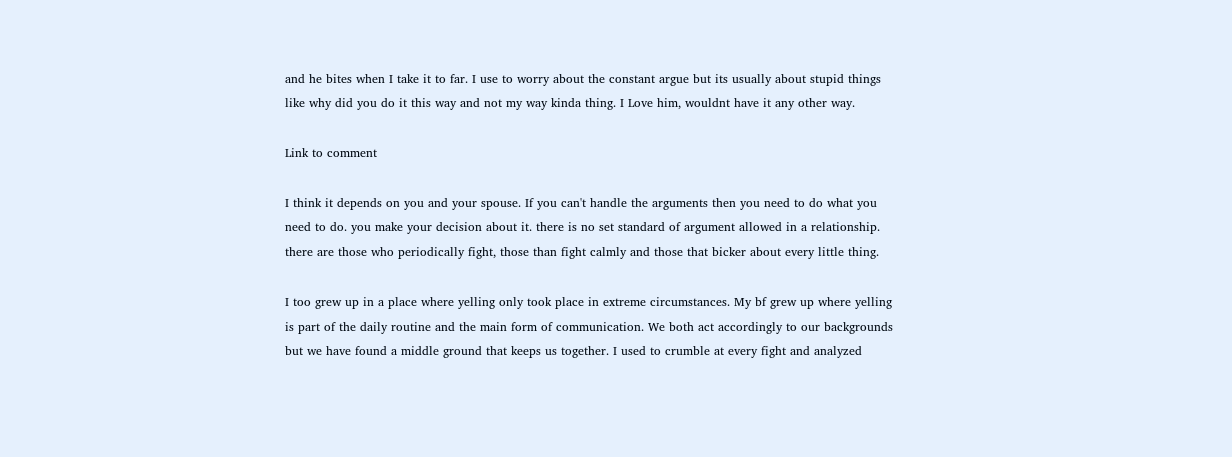and he bites when I take it to far. I use to worry about the constant argue but its usually about stupid things like why did you do it this way and not my way kinda thing. I Love him, wouldnt have it any other way.

Link to comment

I think it depends on you and your spouse. If you can't handle the arguments then you need to do what you need to do. you make your decision about it. there is no set standard of argument allowed in a relationship. there are those who periodically fight, those than fight calmly and those that bicker about every little thing.

I too grew up in a place where yelling only took place in extreme circumstances. My bf grew up where yelling is part of the daily routine and the main form of communication. We both act accordingly to our backgrounds but we have found a middle ground that keeps us together. I used to crumble at every fight and analyzed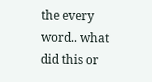the every word.. what did this or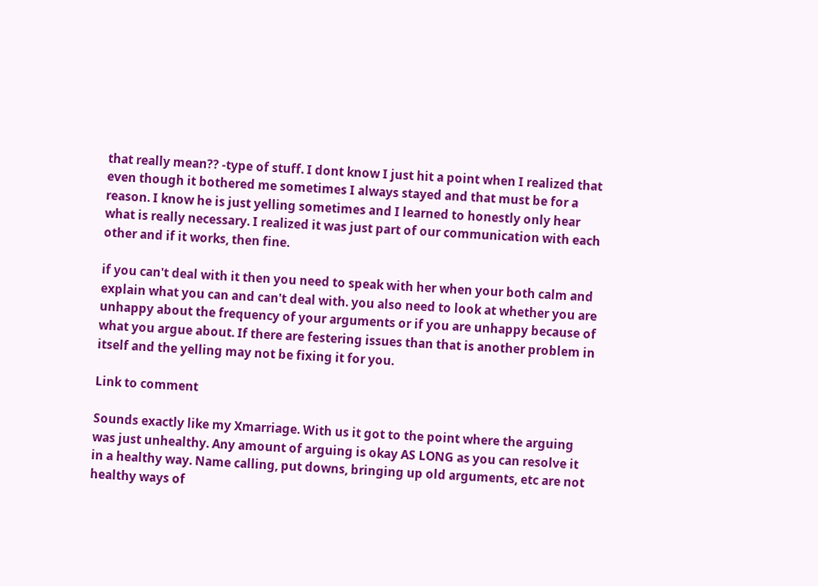that really mean?? -type of stuff. I dont know I just hit a point when I realized that even though it bothered me sometimes I always stayed and that must be for a reason. I know he is just yelling sometimes and I learned to honestly only hear what is really necessary. I realized it was just part of our communication with each other and if it works, then fine.

if you can't deal with it then you need to speak with her when your both calm and explain what you can and can't deal with. you also need to look at whether you are unhappy about the frequency of your arguments or if you are unhappy because of what you argue about. If there are festering issues than that is another problem in itself and the yelling may not be fixing it for you.

Link to comment

Sounds exactly like my Xmarriage. With us it got to the point where the arguing was just unhealthy. Any amount of arguing is okay AS LONG as you can resolve it in a healthy way. Name calling, put downs, bringing up old arguments, etc are not healthy ways of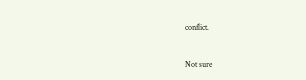conflict.


Not sure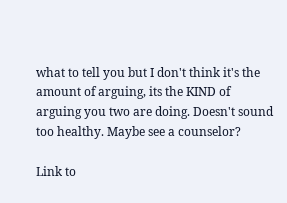what to tell you but I don't think it's the amount of arguing, its the KIND of arguing you two are doing. Doesn't sound too healthy. Maybe see a counselor?

Link to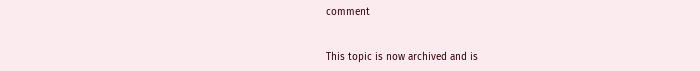comment


This topic is now archived and is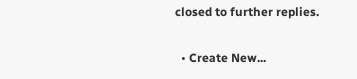closed to further replies.

  • Create New...